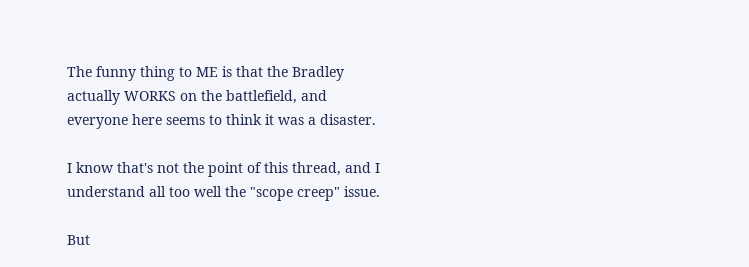The funny thing to ME is that the Bradley actually WORKS on the battlefield, and everyone here seems to think it was a disaster.

I know that's not the point of this thread, and I understand all too well the "scope creep" issue.

But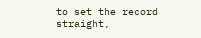to set the record straight,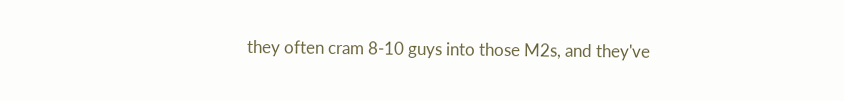they often cram 8-10 guys into those M2s, and they've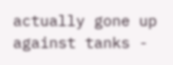actually gone up against tanks -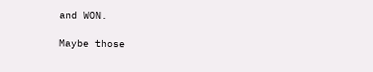and WON.

Maybe those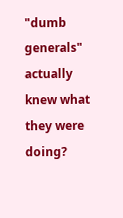"dumb generals" actually knew what they were doing?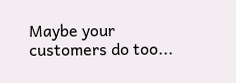Maybe your customers do too...